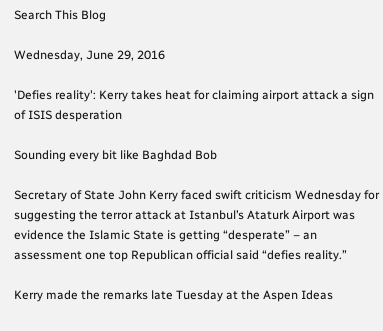Search This Blog

Wednesday, June 29, 2016

'Defies reality': Kerry takes heat for claiming airport attack a sign of ISIS desperation

Sounding every bit like Baghdad Bob

Secretary of State John Kerry faced swift criticism Wednesday for suggesting the terror attack at Istanbul’s Ataturk Airport was evidence the Islamic State is getting “desperate” – an assessment one top Republican official said “defies reality.”

Kerry made the remarks late Tuesday at the Aspen Ideas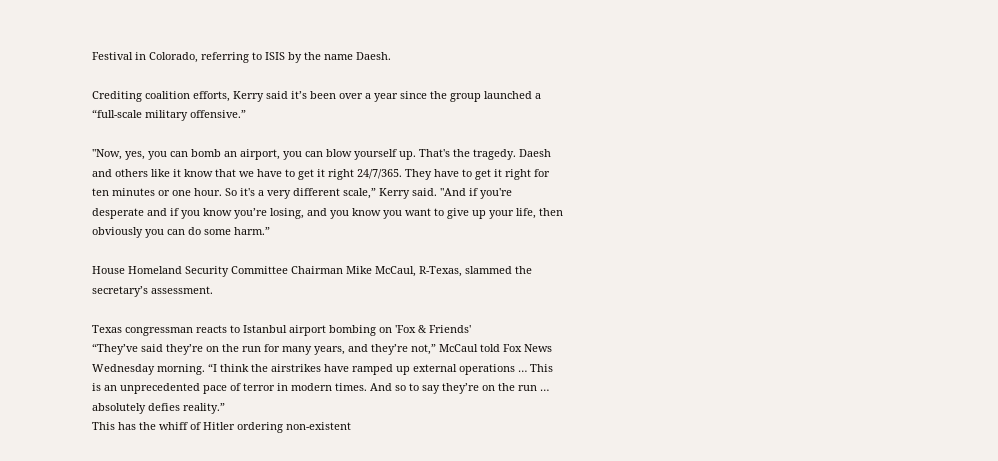Festival in Colorado, referring to ISIS by the name Daesh.

Crediting coalition efforts, Kerry said it’s been over a year since the group launched a “full-scale military offensive.”

"Now, yes, you can bomb an airport, you can blow yourself up. That's the tragedy. Daesh and others like it know that we have to get it right 24/7/365. They have to get it right for ten minutes or one hour. So it's a very different scale,” Kerry said. "And if you're desperate and if you know you’re losing, and you know you want to give up your life, then obviously you can do some harm.”

House Homeland Security Committee Chairman Mike McCaul, R-Texas, slammed the secretary’s assessment.

Texas congressman reacts to Istanbul airport bombing on 'Fox & Friends'
“They’ve said they’re on the run for many years, and they’re not,” McCaul told Fox News Wednesday morning. “I think the airstrikes have ramped up external operations … This is an unprecedented pace of terror in modern times. And so to say they’re on the run … absolutely defies reality.”
This has the whiff of Hitler ordering non-existent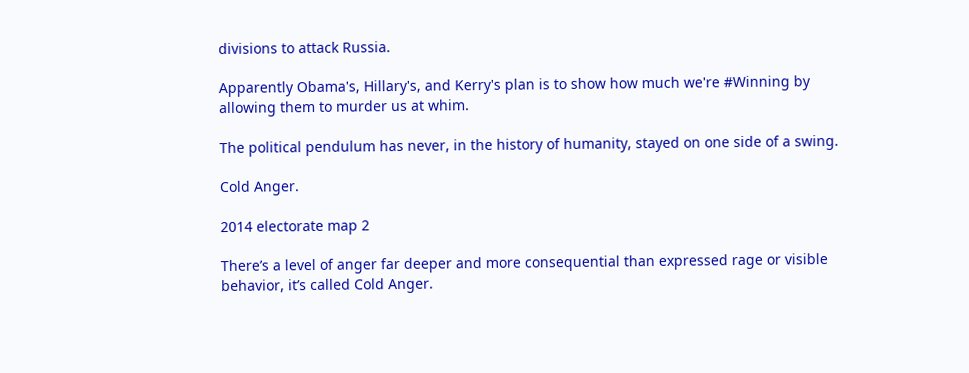divisions to attack Russia.

Apparently Obama's, Hillary's, and Kerry's plan is to show how much we're #Winning by allowing them to murder us at whim.

The political pendulum has never, in the history of humanity, stayed on one side of a swing.

Cold Anger.

2014 electorate map 2

There’s a level of anger far deeper and more consequential than expressed rage or visible behavior, it’s called Cold Anger.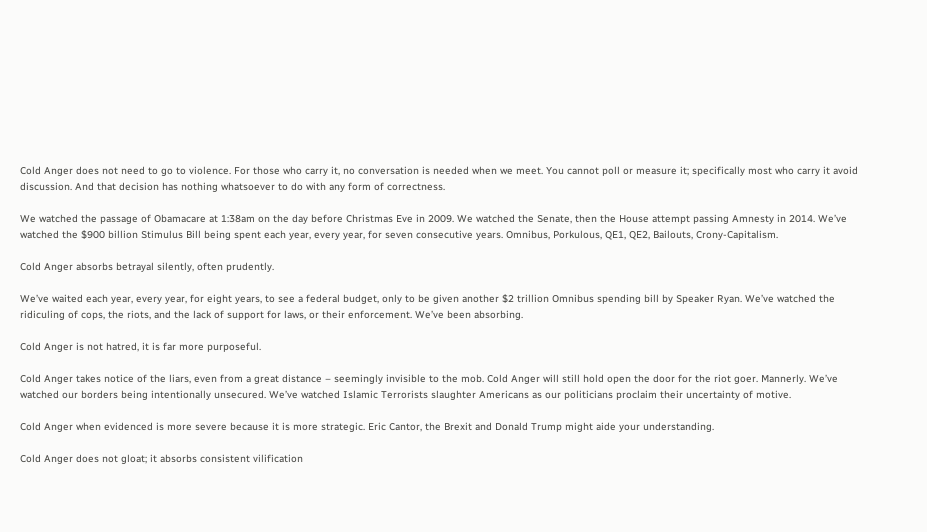Cold Anger does not need to go to violence. For those who carry it, no conversation is needed when we meet. You cannot poll or measure it; specifically most who carry it avoid discussion. And that decision has nothing whatsoever to do with any form of correctness.

We watched the passage of Obamacare at 1:38am on the day before Christmas Eve in 2009. We watched the Senate, then the House attempt passing Amnesty in 2014. We’ve watched the $900 billion Stimulus Bill being spent each year, every year, for seven consecutive years. Omnibus, Porkulous, QE1, QE2, Bailouts, Crony-Capitalism.

Cold Anger absorbs betrayal silently, often prudently.

We’ve waited each year, every year, for eight years, to see a federal budget, only to be given another $2 trillion Omnibus spending bill by Speaker Ryan. We’ve watched the ridiculing of cops, the riots, and the lack of support for laws, or their enforcement. We’ve been absorbing.

Cold Anger is not hatred, it is far more purposeful.

Cold Anger takes notice of the liars, even from a great distance – seemingly invisible to the mob. Cold Anger will still hold open the door for the riot goer. Mannerly. We’ve watched our borders being intentionally unsecured. We’ve watched Islamic Terrorists slaughter Americans as our politicians proclaim their uncertainty of motive.

Cold Anger when evidenced is more severe because it is more strategic. Eric Cantor, the Brexit and Donald Trump might aide your understanding.

Cold Anger does not gloat; it absorbs consistent vilification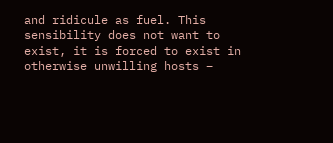and ridicule as fuel. This sensibility does not want to exist, it is forced to exist in otherwise unwilling hosts –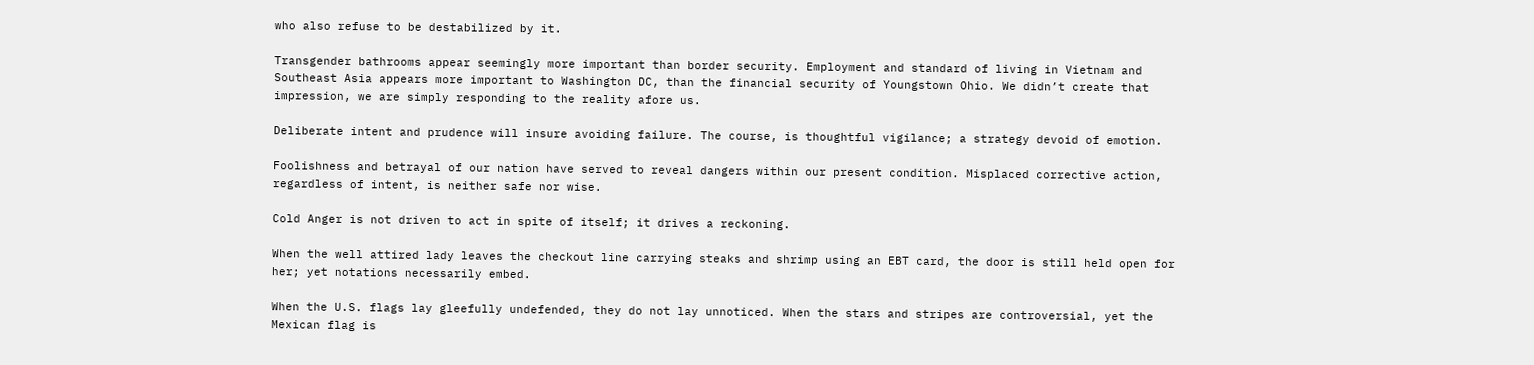who also refuse to be destabilized by it.

Transgender bathrooms appear seemingly more important than border security. Employment and standard of living in Vietnam and Southeast Asia appears more important to Washington DC, than the financial security of Youngstown Ohio. We didn’t create that impression, we are simply responding to the reality afore us.

Deliberate intent and prudence will insure avoiding failure. The course, is thoughtful vigilance; a strategy devoid of emotion.

Foolishness and betrayal of our nation have served to reveal dangers within our present condition. Misplaced corrective action, regardless of intent, is neither safe nor wise.

Cold Anger is not driven to act in spite of itself; it drives a reckoning.

When the well attired lady leaves the checkout line carrying steaks and shrimp using an EBT card, the door is still held open for her; yet notations necessarily embed.

When the U.S. flags lay gleefully undefended, they do not lay unnoticed. When the stars and stripes are controversial, yet the Mexican flag is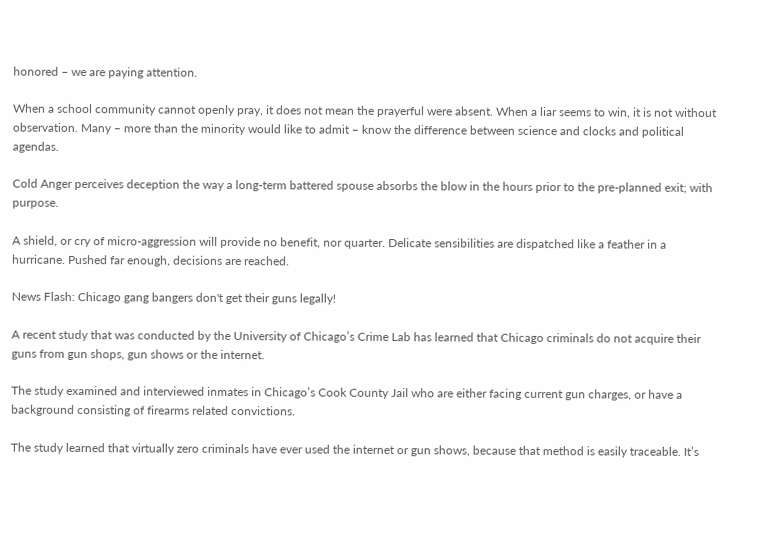honored – we are paying attention.

When a school community cannot openly pray, it does not mean the prayerful were absent. When a liar seems to win, it is not without observation. Many – more than the minority would like to admit – know the difference between science and clocks and political agendas.

Cold Anger perceives deception the way a long-term battered spouse absorbs the blow in the hours prior to the pre-planned exit; with purpose.

A shield, or cry of micro-aggression will provide no benefit, nor quarter. Delicate sensibilities are dispatched like a feather in a hurricane. Pushed far enough, decisions are reached.

News Flash: Chicago gang bangers don't get their guns legally!

A recent study that was conducted by the University of Chicago’s Crime Lab has learned that Chicago criminals do not acquire their guns from gun shops, gun shows or the internet.

The study examined and interviewed inmates in Chicago’s Cook County Jail who are either facing current gun charges, or have a background consisting of firearms related convictions.

The study learned that virtually zero criminals have ever used the internet or gun shows, because that method is easily traceable. It’s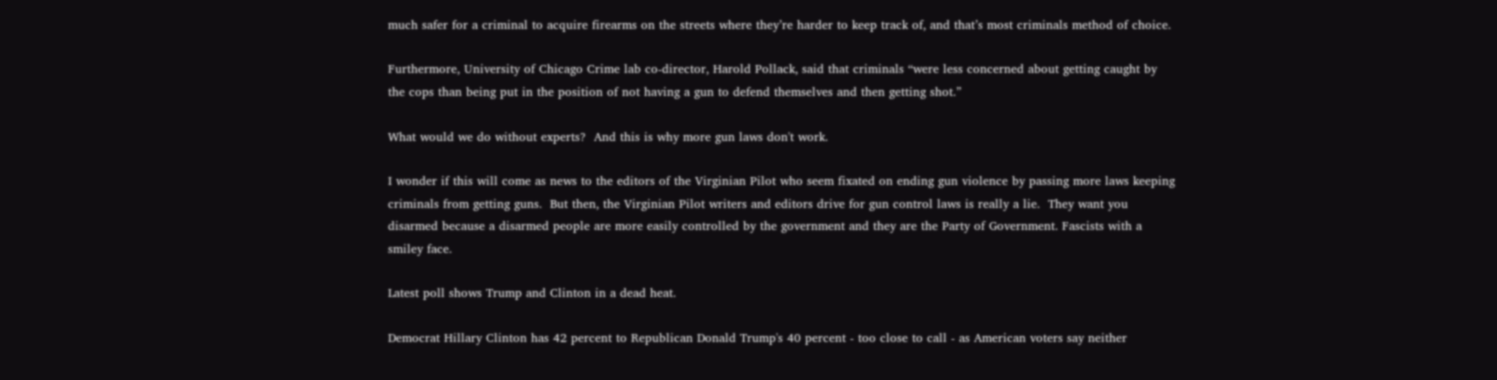much safer for a criminal to acquire firearms on the streets where they’re harder to keep track of, and that’s most criminals method of choice.

Furthermore, University of Chicago Crime lab co-director, Harold Pollack, said that criminals “were less concerned about getting caught by the cops than being put in the position of not having a gun to defend themselves and then getting shot.”

What would we do without experts?  And this is why more gun laws don't work.

I wonder if this will come as news to the editors of the Virginian Pilot who seem fixated on ending gun violence by passing more laws keeping criminals from getting guns.  But then, the Virginian Pilot writers and editors drive for gun control laws is really a lie.  They want you disarmed because a disarmed people are more easily controlled by the government and they are the Party of Government. Fascists with a smiley face.

Latest poll shows Trump and Clinton in a dead heat.

Democrat Hillary Clinton has 42 percent to Republican Donald Trump's 40 percent - too close to call - as American voters say neither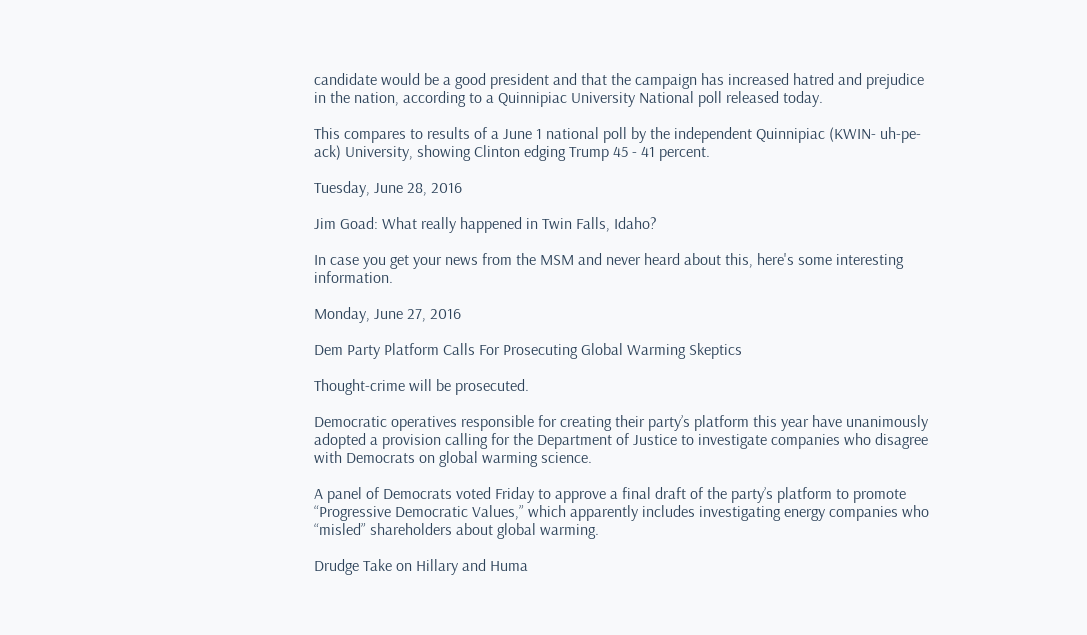candidate would be a good president and that the campaign has increased hatred and prejudice in the nation, according to a Quinnipiac University National poll released today.

This compares to results of a June 1 national poll by the independent Quinnipiac (KWIN- uh-pe-ack) University, showing Clinton edging Trump 45 - 41 percent.

Tuesday, June 28, 2016

Jim Goad: What really happened in Twin Falls, Idaho?

In case you get your news from the MSM and never heard about this, here's some interesting information.

Monday, June 27, 2016

Dem Party Platform Calls For Prosecuting Global Warming Skeptics

Thought-crime will be prosecuted.

Democratic operatives responsible for creating their party’s platform this year have unanimously adopted a provision calling for the Department of Justice to investigate companies who disagree with Democrats on global warming science.

A panel of Democrats voted Friday to approve a final draft of the party’s platform to promote “Progressive Democratic Values,” which apparently includes investigating energy companies who “misled” shareholders about global warming.

Drudge Take on Hillary and Huma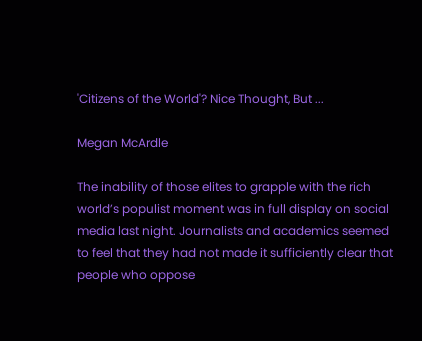'Citizens of the World'? Nice Thought, But ...

Megan McArdle

The inability of those elites to grapple with the rich world’s populist moment was in full display on social media last night. Journalists and academics seemed to feel that they had not made it sufficiently clear that people who oppose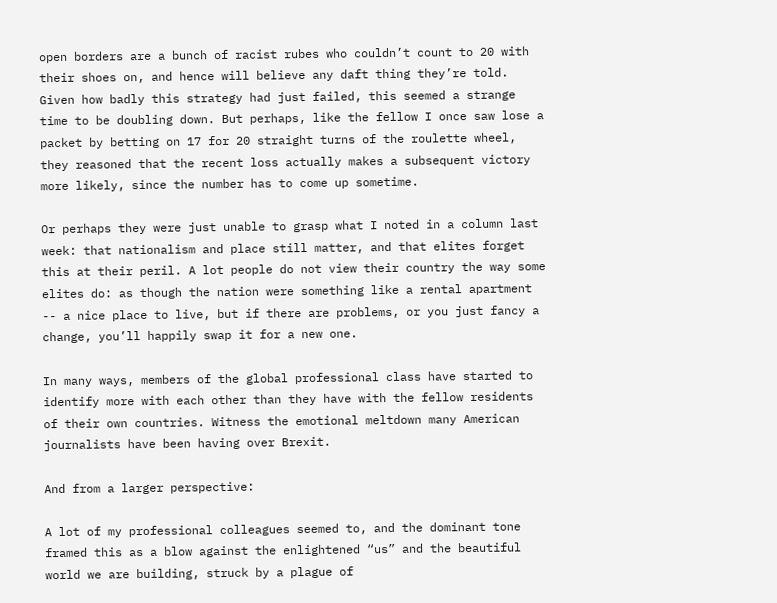open borders are a bunch of racist rubes who couldn’t count to 20 with their shoes on, and hence will believe any daft thing they’re told. Given how badly this strategy had just failed, this seemed a strange time to be doubling down. But perhaps, like the fellow I once saw lose a packet by betting on 17 for 20 straight turns of the roulette wheel, they reasoned that the recent loss actually makes a subsequent victory more likely, since the number has to come up sometime.

Or perhaps they were just unable to grasp what I noted in a column last week: that nationalism and place still matter, and that elites forget this at their peril. A lot people do not view their country the way some elites do: as though the nation were something like a rental apartment -- a nice place to live, but if there are problems, or you just fancy a change, you’ll happily swap it for a new one.

In many ways, members of the global professional class have started to identify more with each other than they have with the fellow residents of their own countries. Witness the emotional meltdown many American journalists have been having over Brexit.

And from a larger perspective:

A lot of my professional colleagues seemed to, and the dominant tone framed this as a blow against the enlightened “us” and the beautiful world we are building, struck by a plague of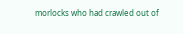morlocks who had crawled out of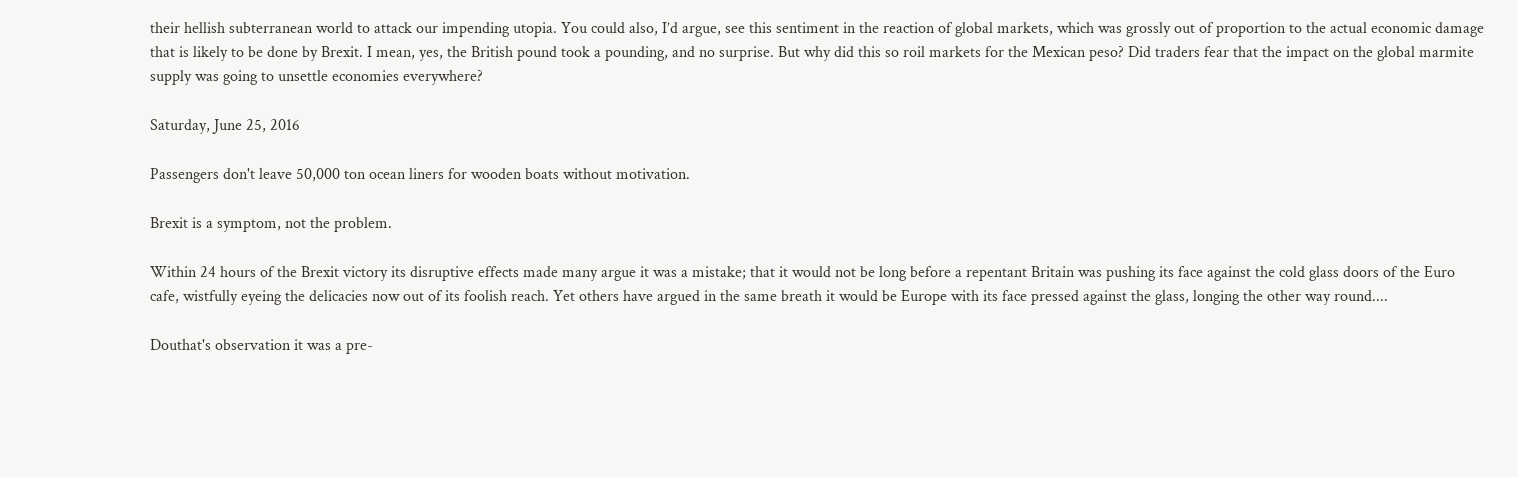their hellish subterranean world to attack our impending utopia. You could also, I’d argue, see this sentiment in the reaction of global markets, which was grossly out of proportion to the actual economic damage that is likely to be done by Brexit. I mean, yes, the British pound took a pounding, and no surprise. But why did this so roil markets for the Mexican peso? Did traders fear that the impact on the global marmite supply was going to unsettle economies everywhere?

Saturday, June 25, 2016

Passengers don't leave 50,000 ton ocean liners for wooden boats without motivation.

Brexit is a symptom, not the problem.

Within 24 hours of the Brexit victory its disruptive effects made many argue it was a mistake; that it would not be long before a repentant Britain was pushing its face against the cold glass doors of the Euro cafe, wistfully eyeing the delicacies now out of its foolish reach. Yet others have argued in the same breath it would be Europe with its face pressed against the glass, longing the other way round....

Douthat's observation it was a pre-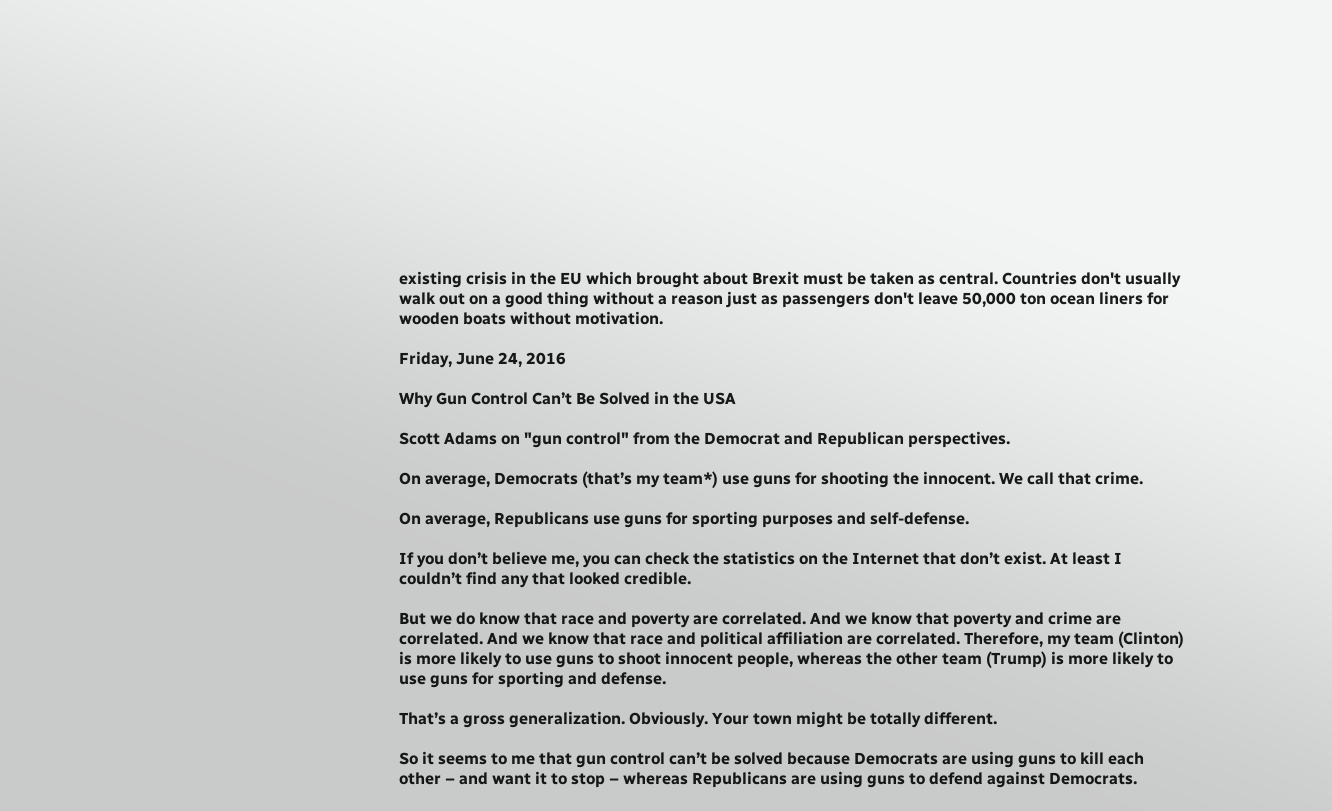existing crisis in the EU which brought about Brexit must be taken as central. Countries don't usually walk out on a good thing without a reason just as passengers don't leave 50,000 ton ocean liners for wooden boats without motivation.

Friday, June 24, 2016

Why Gun Control Can’t Be Solved in the USA

Scott Adams on "gun control" from the Democrat and Republican perspectives.

On average, Democrats (that’s my team*) use guns for shooting the innocent. We call that crime.

On average, Republicans use guns for sporting purposes and self-defense.

If you don’t believe me, you can check the statistics on the Internet that don’t exist. At least I couldn’t find any that looked credible.

But we do know that race and poverty are correlated. And we know that poverty and crime are correlated. And we know that race and political affiliation are correlated. Therefore, my team (Clinton) is more likely to use guns to shoot innocent people, whereas the other team (Trump) is more likely to use guns for sporting and defense.

That’s a gross generalization. Obviously. Your town might be totally different.

So it seems to me that gun control can’t be solved because Democrats are using guns to kill each other – and want it to stop – whereas Republicans are using guns to defend against Democrats.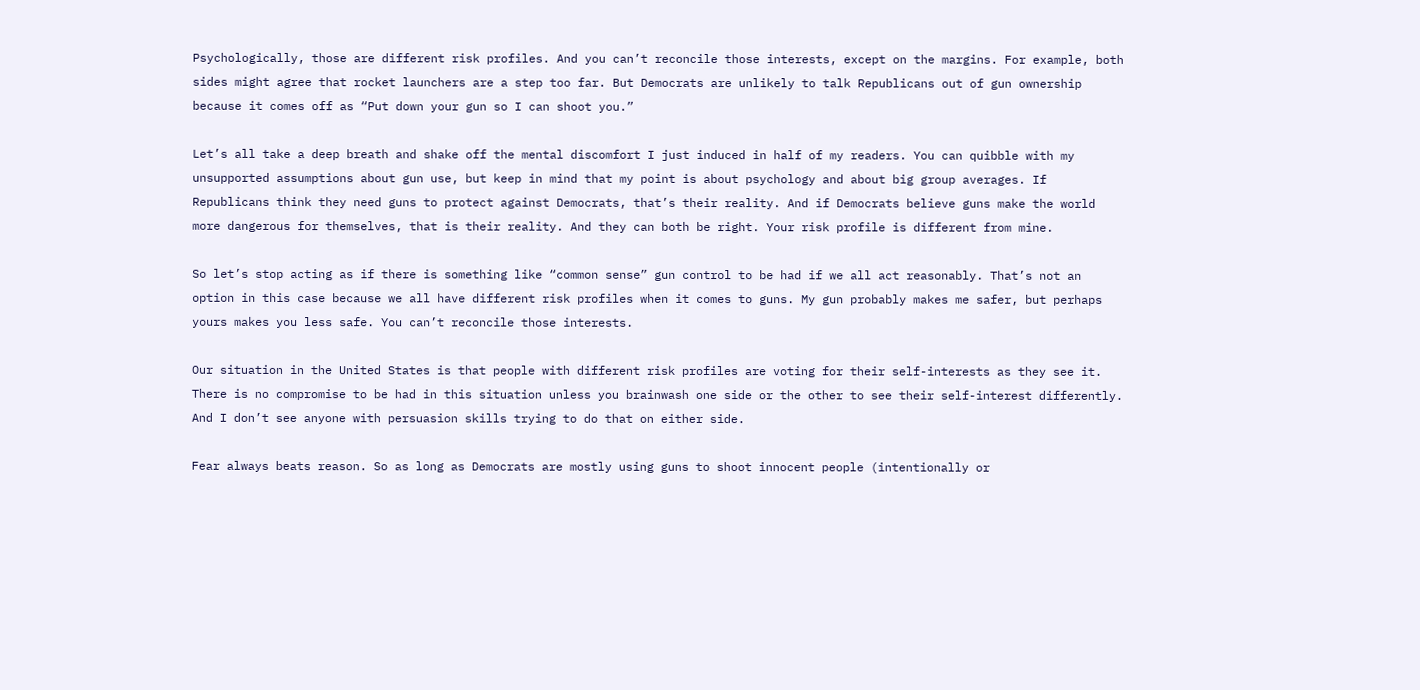Psychologically, those are different risk profiles. And you can’t reconcile those interests, except on the margins. For example, both sides might agree that rocket launchers are a step too far. But Democrats are unlikely to talk Republicans out of gun ownership because it comes off as “Put down your gun so I can shoot you.”

Let’s all take a deep breath and shake off the mental discomfort I just induced in half of my readers. You can quibble with my unsupported assumptions about gun use, but keep in mind that my point is about psychology and about big group averages. If Republicans think they need guns to protect against Democrats, that’s their reality. And if Democrats believe guns make the world more dangerous for themselves, that is their reality. And they can both be right. Your risk profile is different from mine.

So let’s stop acting as if there is something like “common sense” gun control to be had if we all act reasonably. That’s not an option in this case because we all have different risk profiles when it comes to guns. My gun probably makes me safer, but perhaps yours makes you less safe. You can’t reconcile those interests.

Our situation in the United States is that people with different risk profiles are voting for their self-interests as they see it. There is no compromise to be had in this situation unless you brainwash one side or the other to see their self-interest differently. And I don’t see anyone with persuasion skills trying to do that on either side.

Fear always beats reason. So as long as Democrats are mostly using guns to shoot innocent people (intentionally or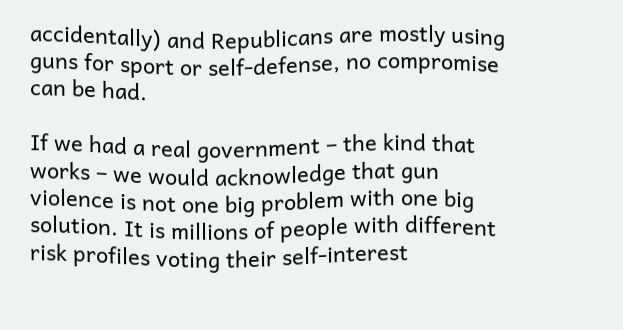accidentally) and Republicans are mostly using guns for sport or self-defense, no compromise can be had.

If we had a real government – the kind that works – we would acknowledge that gun violence is not one big problem with one big solution. It is millions of people with different risk profiles voting their self-interest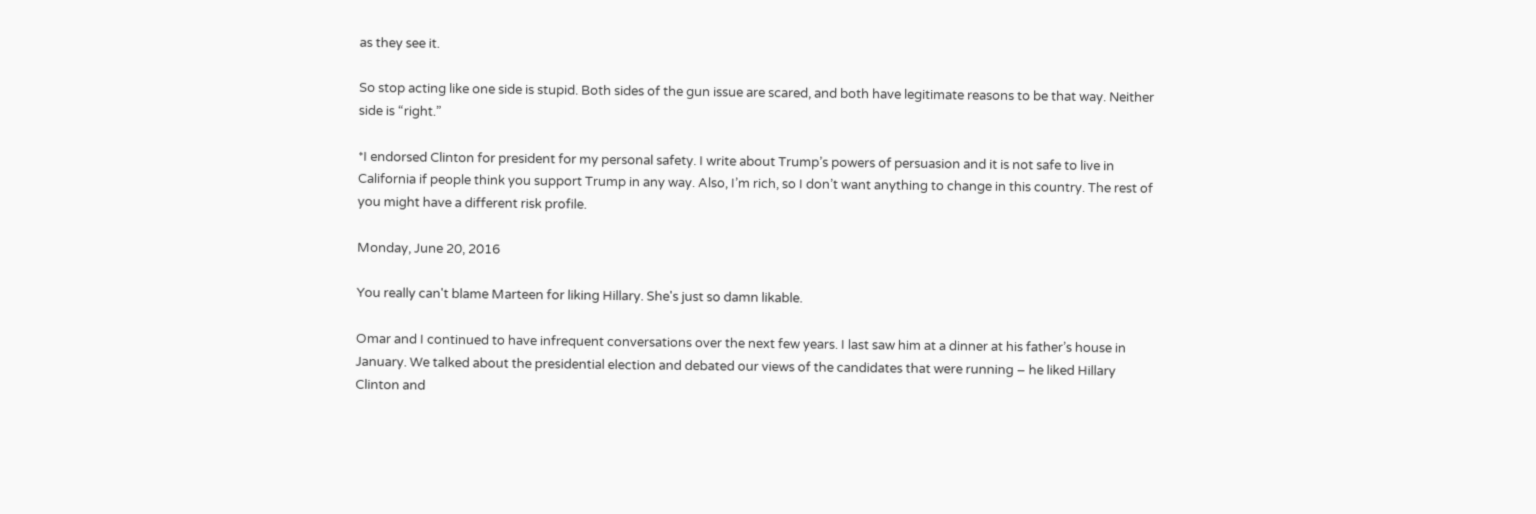as they see it.

So stop acting like one side is stupid. Both sides of the gun issue are scared, and both have legitimate reasons to be that way. Neither side is “right.”

*I endorsed Clinton for president for my personal safety. I write about Trump’s powers of persuasion and it is not safe to live in California if people think you support Trump in any way. Also, I’m rich, so I don’t want anything to change in this country. The rest of you might have a different risk profile.

Monday, June 20, 2016

You really can't blame Marteen for liking Hillary. She's just so damn likable.

Omar and I continued to have infrequent conversations over the next few years. I last saw him at a dinner at his father’s house in January. We talked about the presidential election and debated our views of the candidates that were running – he liked Hillary Clinton and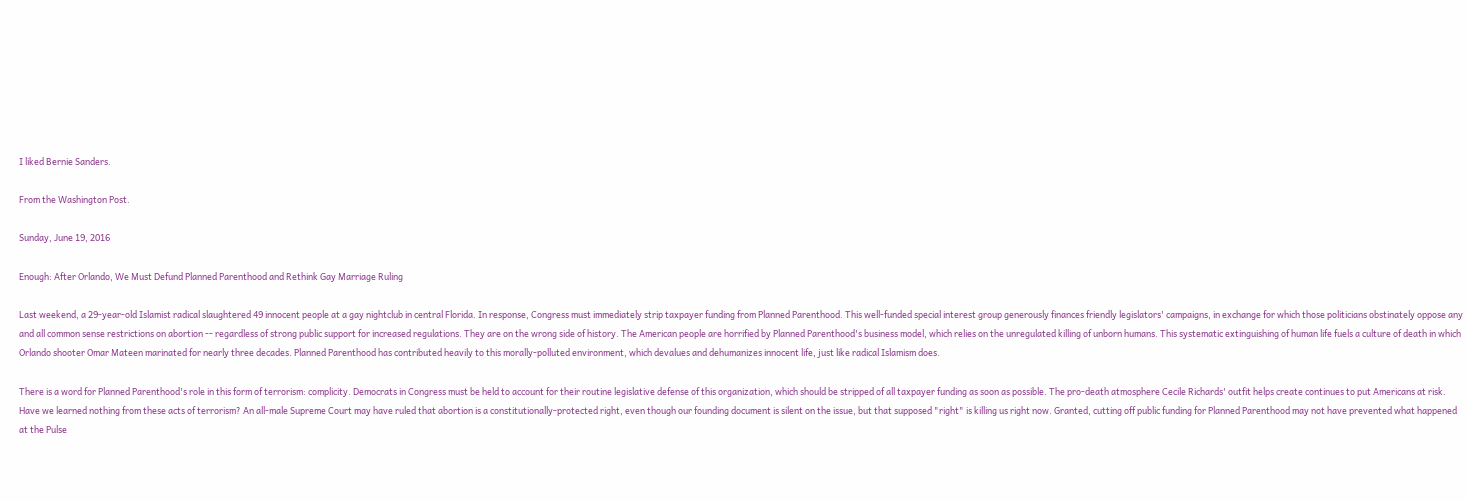I liked Bernie Sanders.

From the Washington Post.

Sunday, June 19, 2016

Enough: After Orlando, We Must Defund Planned Parenthood and Rethink Gay Marriage Ruling

Last weekend, a 29-year-old Islamist radical slaughtered 49 innocent people at a gay nightclub in central Florida. In response, Congress must immediately strip taxpayer funding from Planned Parenthood. This well-funded special interest group generously finances friendly legislators' campaigns, in exchange for which those politicians obstinately oppose any and all common sense restrictions on abortion -- regardless of strong public support for increased regulations. They are on the wrong side of history. The American people are horrified by Planned Parenthood's business model, which relies on the unregulated killing of unborn humans. This systematic extinguishing of human life fuels a culture of death in which Orlando shooter Omar Mateen marinated for nearly three decades. Planned Parenthood has contributed heavily to this morally-polluted environment, which devalues and dehumanizes innocent life, just like radical Islamism does.

There is a word for Planned Parenthood's role in this form of terrorism: complicity. Democrats in Congress must be held to account for their routine legislative defense of this organization, which should be stripped of all taxpayer funding as soon as possible. The pro-death atmosphere Cecile Richards' outfit helps create continues to put Americans at risk. Have we learned nothing from these acts of terrorism? An all-male Supreme Court may have ruled that abortion is a constitutionally-protected right, even though our founding document is silent on the issue, but that supposed "right" is killing us right now. Granted, cutting off public funding for Planned Parenthood may not have prevented what happened at the Pulse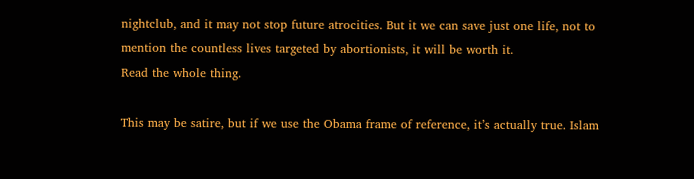nightclub, and it may not stop future atrocities. But it we can save just one life, not to mention the countless lives targeted by abortionists, it will be worth it.
Read the whole thing.

This may be satire, but if we use the Obama frame of reference, it’s actually true. Islam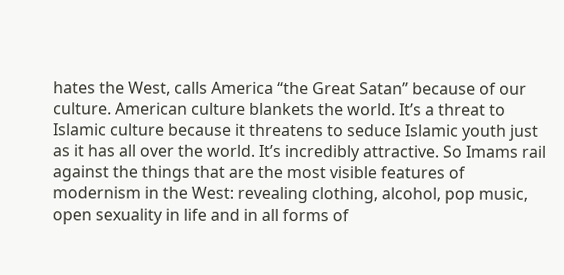hates the West, calls America “the Great Satan” because of our culture. American culture blankets the world. It’s a threat to Islamic culture because it threatens to seduce Islamic youth just as it has all over the world. It’s incredibly attractive. So Imams rail against the things that are the most visible features of modernism in the West: revealing clothing, alcohol, pop music, open sexuality in life and in all forms of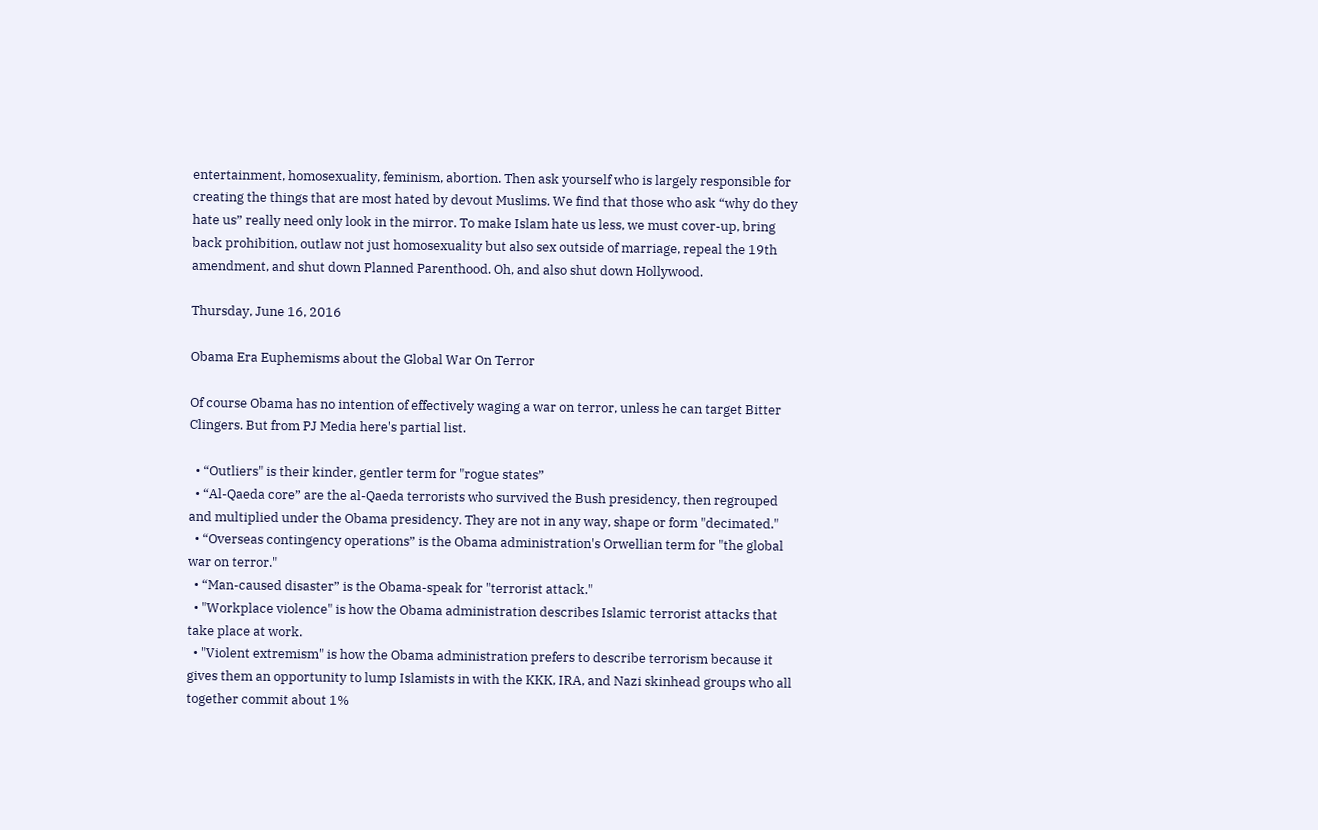entertainment, homosexuality, feminism, abortion. Then ask yourself who is largely responsible for creating the things that are most hated by devout Muslims. We find that those who ask “why do they hate us” really need only look in the mirror. To make Islam hate us less, we must cover-up, bring back prohibition, outlaw not just homosexuality but also sex outside of marriage, repeal the 19th amendment, and shut down Planned Parenthood. Oh, and also shut down Hollywood.

Thursday, June 16, 2016

Obama Era Euphemisms about the Global War On Terror

Of course Obama has no intention of effectively waging a war on terror, unless he can target Bitter Clingers. But from PJ Media here's partial list.

  • “Outliers" is their kinder, gentler term for "rogue states”
  • “Al-Qaeda core” are the al-Qaeda terrorists who survived the Bush presidency, then regrouped and multiplied under the Obama presidency. They are not in any way, shape or form "decimated."
  • “Overseas contingency operations” is the Obama administration's Orwellian term for "the global war on terror."
  • “Man-caused disaster” is the Obama-speak for "terrorist attack."
  • "Workplace violence" is how the Obama administration describes Islamic terrorist attacks that take place at work.
  • "Violent extremism" is how the Obama administration prefers to describe terrorism because it gives them an opportunity to lump Islamists in with the KKK, IRA, and Nazi skinhead groups who all together commit about 1%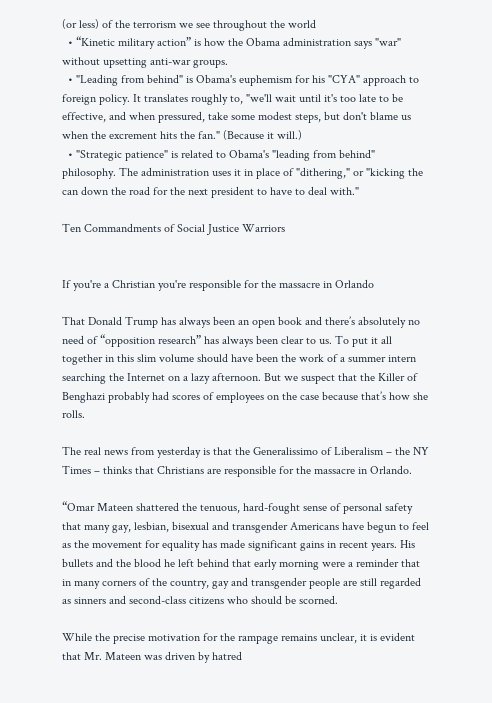(or less) of the terrorism we see throughout the world
  • “Kinetic military action” is how the Obama administration says "war" without upsetting anti-war groups.
  • "Leading from behind" is Obama's euphemism for his "CYA" approach to foreign policy. It translates roughly to, "we'll wait until it's too late to be effective, and when pressured, take some modest steps, but don't blame us when the excrement hits the fan." (Because it will.)
  • "Strategic patience" is related to Obama's "leading from behind" philosophy. The administration uses it in place of "dithering," or "kicking the can down the road for the next president to have to deal with."

Ten Commandments of Social Justice Warriors


If you're a Christian you're responsible for the massacre in Orlando

That Donald Trump has always been an open book and there’s absolutely no need of “opposition research” has always been clear to us. To put it all together in this slim volume should have been the work of a summer intern searching the Internet on a lazy afternoon. But we suspect that the Killer of Benghazi probably had scores of employees on the case because that’s how she rolls.

The real news from yesterday is that the Generalissimo of Liberalism – the NY Times – thinks that Christians are responsible for the massacre in Orlando.

“Omar Mateen shattered the tenuous, hard-fought sense of personal safety that many gay, lesbian, bisexual and transgender Americans have begun to feel as the movement for equality has made significant gains in recent years. His bullets and the blood he left behind that early morning were a reminder that in many corners of the country, gay and transgender people are still regarded as sinners and second-class citizens who should be scorned.

While the precise motivation for the rampage remains unclear, it is evident that Mr. Mateen was driven by hatred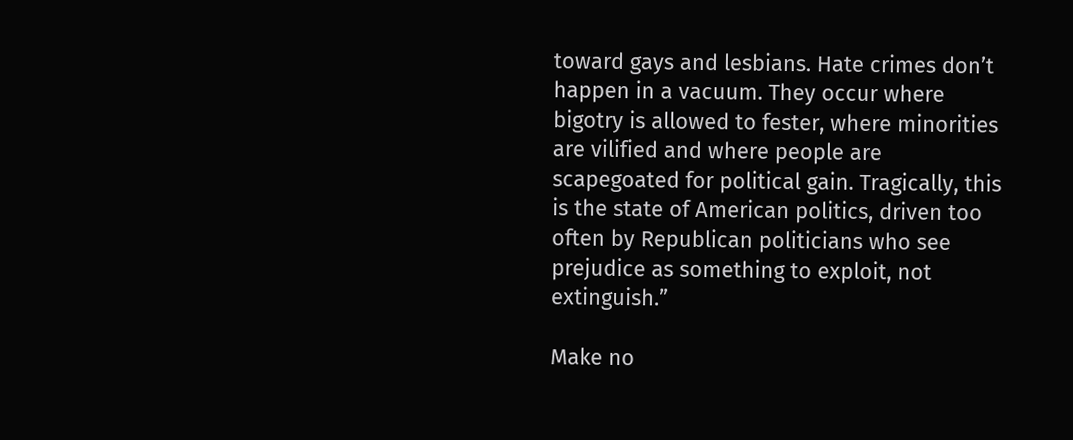toward gays and lesbians. Hate crimes don’t happen in a vacuum. They occur where bigotry is allowed to fester, where minorities are vilified and where people are scapegoated for political gain. Tragically, this is the state of American politics, driven too often by Republican politicians who see prejudice as something to exploit, not extinguish.”

Make no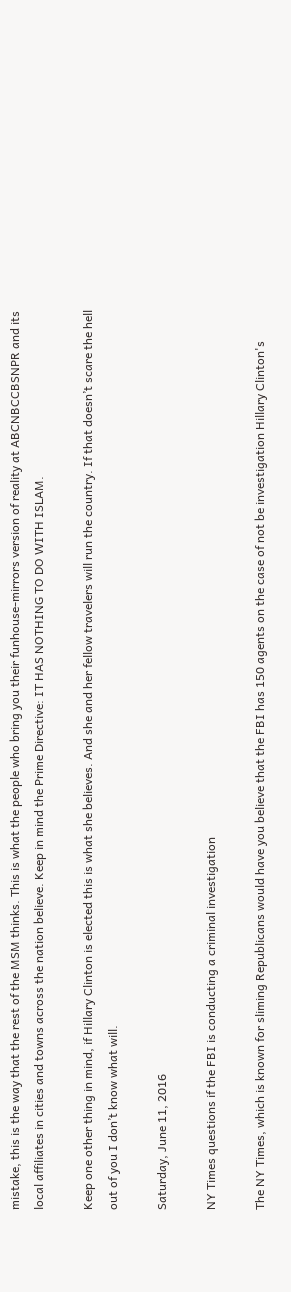mistake, this is the way that the rest of the MSM thinks. This is what the people who bring you their funhouse-mirrors version of reality at ABCNBCCBSNPR and its local affiliates in cities and towns across the nation believe. Keep in mind the Prime Directive: IT HAS NOTHING TO DO WITH ISLAM.

Keep one other thing in mind, if Hillary Clinton is elected this is what she believes. And she and her fellow travelers will run the country. If that doesn’t scare the hell out of you I don’t know what will.

Saturday, June 11, 2016

NY Times questions if the FBI is conducting a criminal investigation

The NY Times, which is known for sliming Republicans would have you believe that the FBI has 150 agents on the case of not be investigation Hillary Clinton's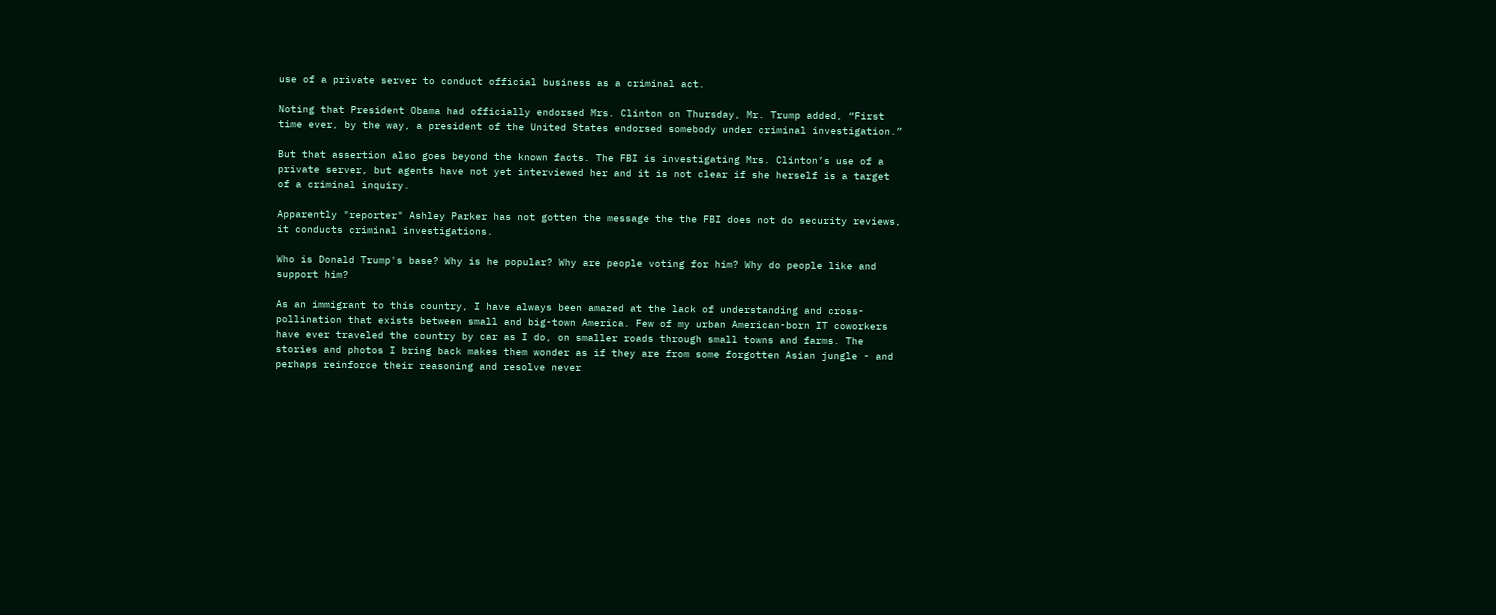use of a private server to conduct official business as a criminal act.

Noting that President Obama had officially endorsed Mrs. Clinton on Thursday, Mr. Trump added, “First time ever, by the way, a president of the United States endorsed somebody under criminal investigation.”

But that assertion also goes beyond the known facts. The FBI is investigating Mrs. Clinton’s use of a private server, but agents have not yet interviewed her and it is not clear if she herself is a target of a criminal inquiry.

Apparently "reporter" Ashley Parker has not gotten the message the the FBI does not do security reviews, it conducts criminal investigations.

Who is Donald Trump's base? Why is he popular? Why are people voting for him? Why do people like and support him?

As an immigrant to this country, I have always been amazed at the lack of understanding and cross-pollination that exists between small and big-town America. Few of my urban American-born IT coworkers have ever traveled the country by car as I do, on smaller roads through small towns and farms. The stories and photos I bring back makes them wonder as if they are from some forgotten Asian jungle - and perhaps reinforce their reasoning and resolve never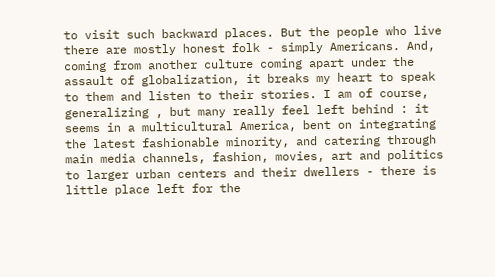to visit such backward places. But the people who live there are mostly honest folk - simply Americans. And, coming from another culture coming apart under the assault of globalization, it breaks my heart to speak to them and listen to their stories. I am of course, generalizing , but many really feel left behind : it seems in a multicultural America, bent on integrating the latest fashionable minority, and catering through main media channels, fashion, movies, art and politics to larger urban centers and their dwellers - there is little place left for the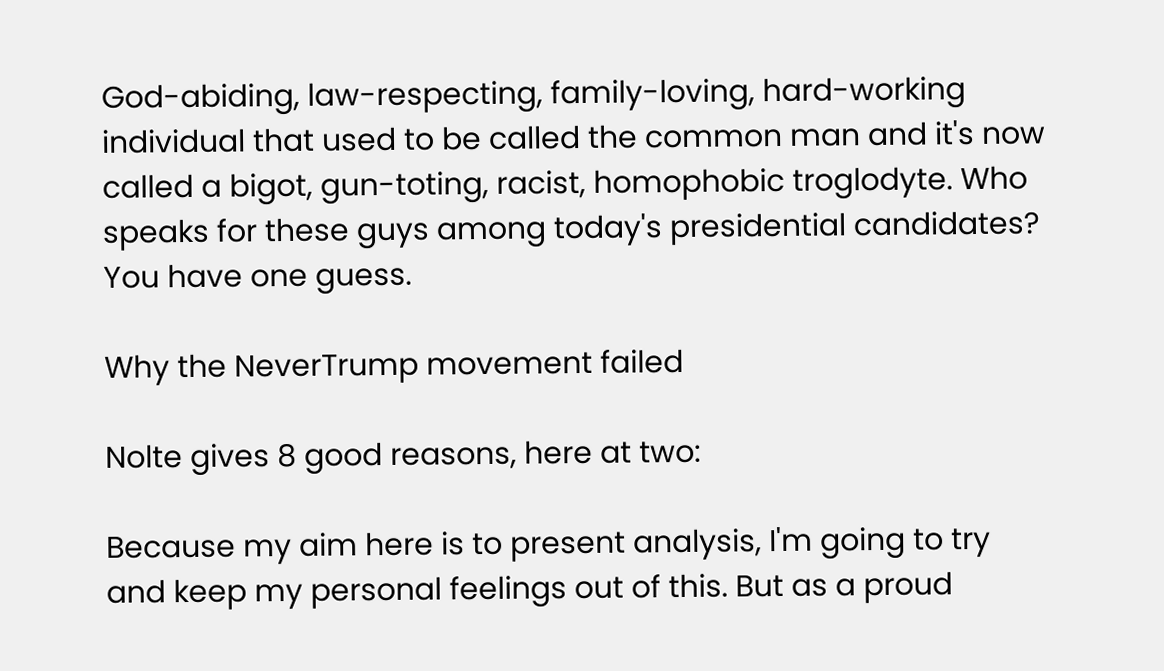God-abiding, law-respecting, family-loving, hard-working individual that used to be called the common man and it's now called a bigot, gun-toting, racist, homophobic troglodyte. Who speaks for these guys among today's presidential candidates? You have one guess.

Why the NeverTrump movement failed

Nolte gives 8 good reasons, here at two:

Because my aim here is to present analysis, I'm going to try and keep my personal feelings out of this. But as a proud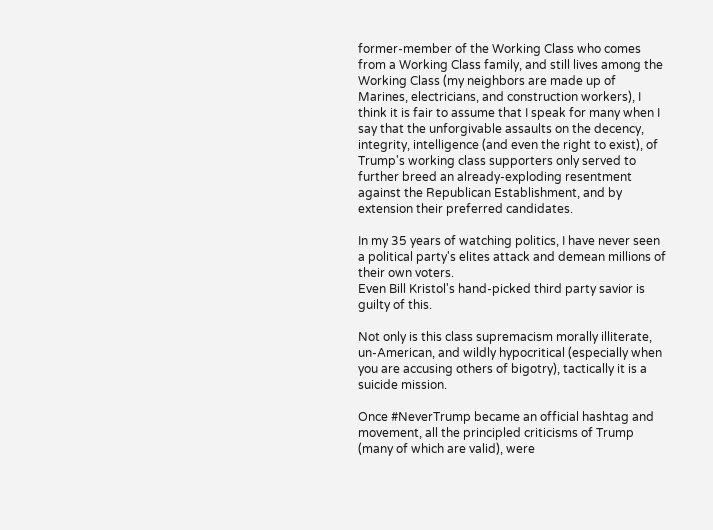former-member of the Working Class who comes from a Working Class family, and still lives among the Working Class (my neighbors are made up of Marines, electricians, and construction workers), I think it is fair to assume that I speak for many when I say that the unforgivable assaults on the decency, integrity, intelligence (and even the right to exist), of Trump's working class supporters only served to further breed an already-exploding resentment against the Republican Establishment, and by extension their preferred candidates.

In my 35 years of watching politics, I have never seen a political party's elites attack and demean millions of their own voters.
Even Bill Kristol's hand-picked third party savior is guilty of this.

Not only is this class supremacism morally illiterate, un-American, and wildly hypocritical (especially when you are accusing others of bigotry), tactically it is a suicide mission.

Once #NeverTrump became an official hashtag and movement, all the principled criticisms of Trump (many of which are valid), were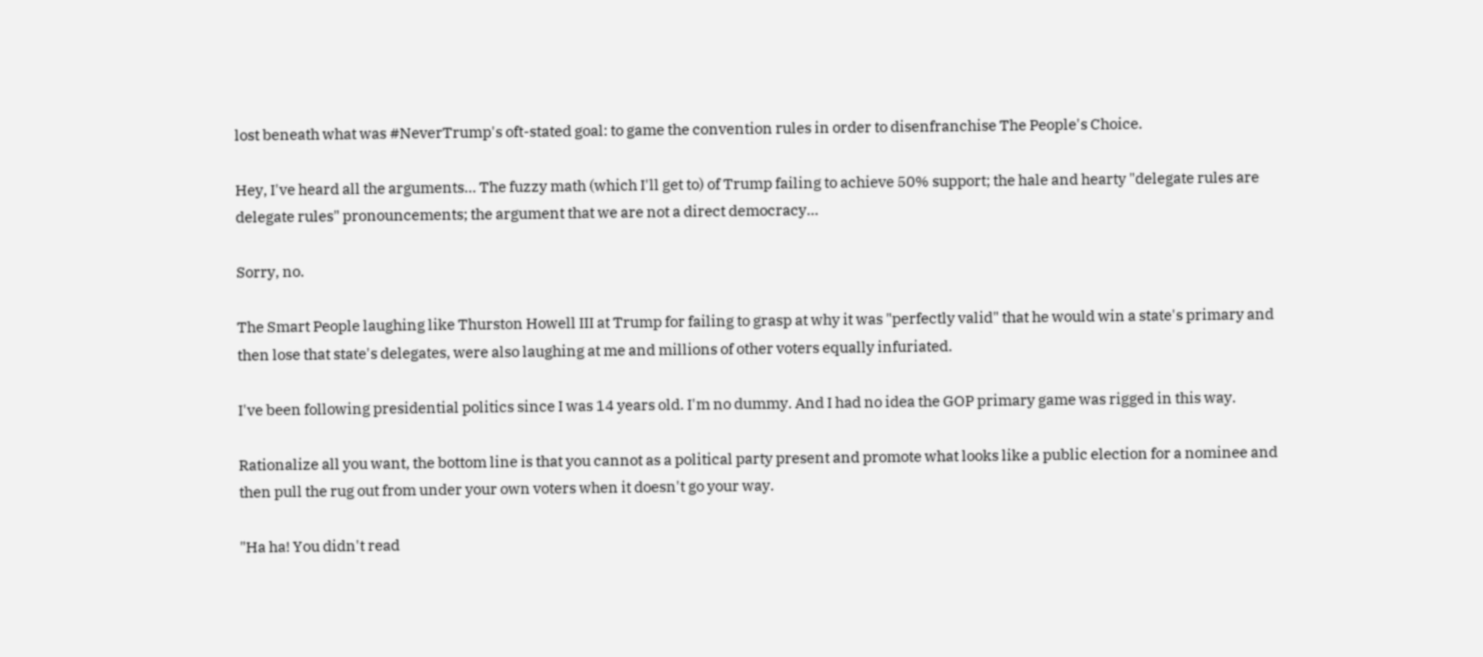lost beneath what was #NeverTrump's oft-stated goal: to game the convention rules in order to disenfranchise The People's Choice.

Hey, I've heard all the arguments… The fuzzy math (which I'll get to) of Trump failing to achieve 50% support; the hale and hearty "delegate rules are delegate rules" pronouncements; the argument that we are not a direct democracy…

Sorry, no.

The Smart People laughing like Thurston Howell III at Trump for failing to grasp at why it was "perfectly valid" that he would win a state's primary and then lose that state's delegates, were also laughing at me and millions of other voters equally infuriated.

I've been following presidential politics since I was 14 years old. I'm no dummy. And I had no idea the GOP primary game was rigged in this way.

Rationalize all you want, the bottom line is that you cannot as a political party present and promote what looks like a public election for a nominee and then pull the rug out from under your own voters when it doesn't go your way.

"Ha ha! You didn't read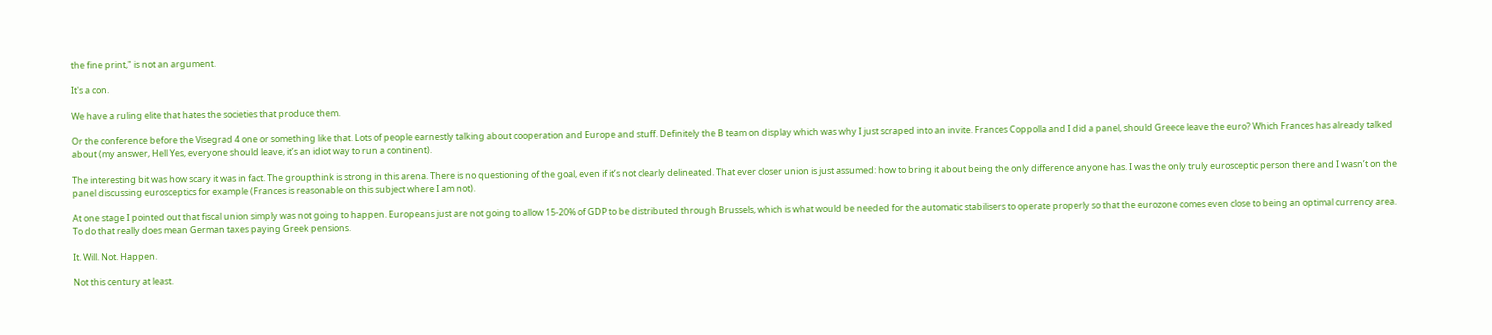the fine print," is not an argument.

It's a con.

We have a ruling elite that hates the societies that produce them.

Or the conference before the Visegrad 4 one or something like that. Lots of people earnestly talking about cooperation and Europe and stuff. Definitely the B team on display which was why I just scraped into an invite. Frances Coppolla and I did a panel, should Greece leave the euro? Which Frances has already talked about (my answer, Hell Yes, everyone should leave, it’s an idiot way to run a continent).

The interesting bit was how scary it was in fact. The groupthink is strong in this arena. There is no questioning of the goal, even if it’s not clearly delineated. That ever closer union is just assumed: how to bring it about being the only difference anyone has. I was the only truly eurosceptic person there and I wasn’t on the panel discussing eurosceptics for example (Frances is reasonable on this subject where I am not).

At one stage I pointed out that fiscal union simply was not going to happen. Europeans just are not going to allow 15-20% of GDP to be distributed through Brussels, which is what would be needed for the automatic stabilisers to operate properly so that the eurozone comes even close to being an optimal currency area. To do that really does mean German taxes paying Greek pensions.

It. Will. Not. Happen.

Not this century at least.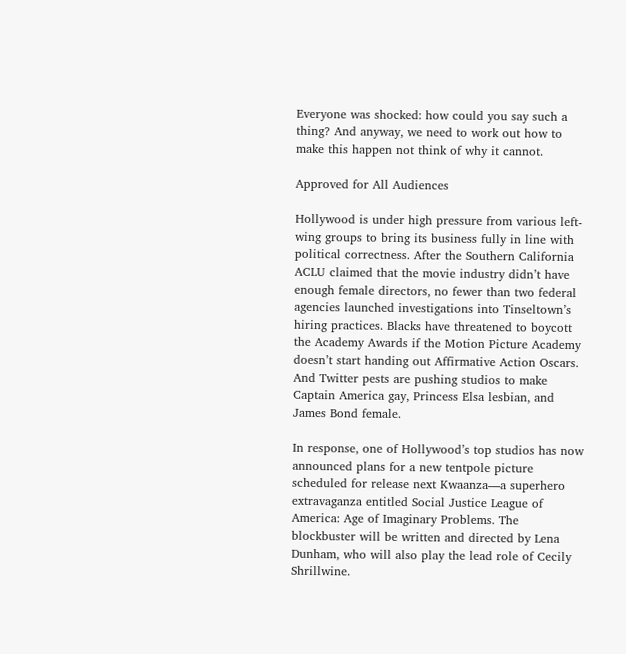Everyone was shocked: how could you say such a thing? And anyway, we need to work out how to make this happen not think of why it cannot.

Approved for All Audiences

Hollywood is under high pressure from various left-wing groups to bring its business fully in line with political correctness. After the Southern California ACLU claimed that the movie industry didn’t have enough female directors, no fewer than two federal agencies launched investigations into Tinseltown’s hiring practices. Blacks have threatened to boycott the Academy Awards if the Motion Picture Academy doesn’t start handing out Affirmative Action Oscars. And Twitter pests are pushing studios to make Captain America gay, Princess Elsa lesbian, and James Bond female.

In response, one of Hollywood’s top studios has now announced plans for a new tentpole picture scheduled for release next Kwaanza—a superhero extravaganza entitled Social Justice League of America: Age of Imaginary Problems. The blockbuster will be written and directed by Lena Dunham, who will also play the lead role of Cecily Shrillwine.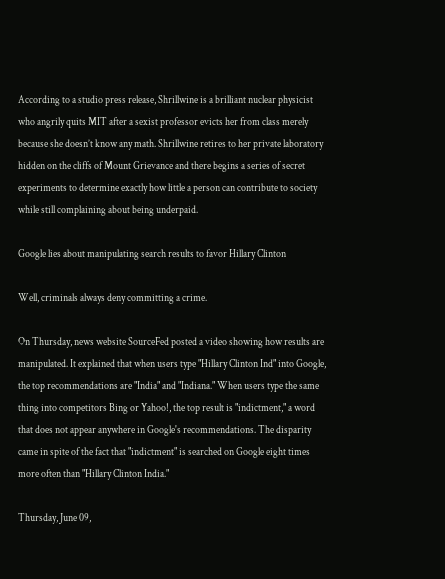According to a studio press release, Shrillwine is a brilliant nuclear physicist who angrily quits MIT after a sexist professor evicts her from class merely because she doesn’t know any math. Shrillwine retires to her private laboratory hidden on the cliffs of Mount Grievance and there begins a series of secret experiments to determine exactly how little a person can contribute to society while still complaining about being underpaid.

Google lies about manipulating search results to favor Hillary Clinton

Well, criminals always deny committing a crime.

On Thursday, news website SourceFed posted a video showing how results are manipulated. It explained that when users type "Hillary Clinton Ind" into Google, the top recommendations are "India" and "Indiana." When users type the same thing into competitors Bing or Yahoo!, the top result is "indictment," a word that does not appear anywhere in Google's recommendations. The disparity came in spite of the fact that "indictment" is searched on Google eight times more often than "Hillary Clinton India."

Thursday, June 09,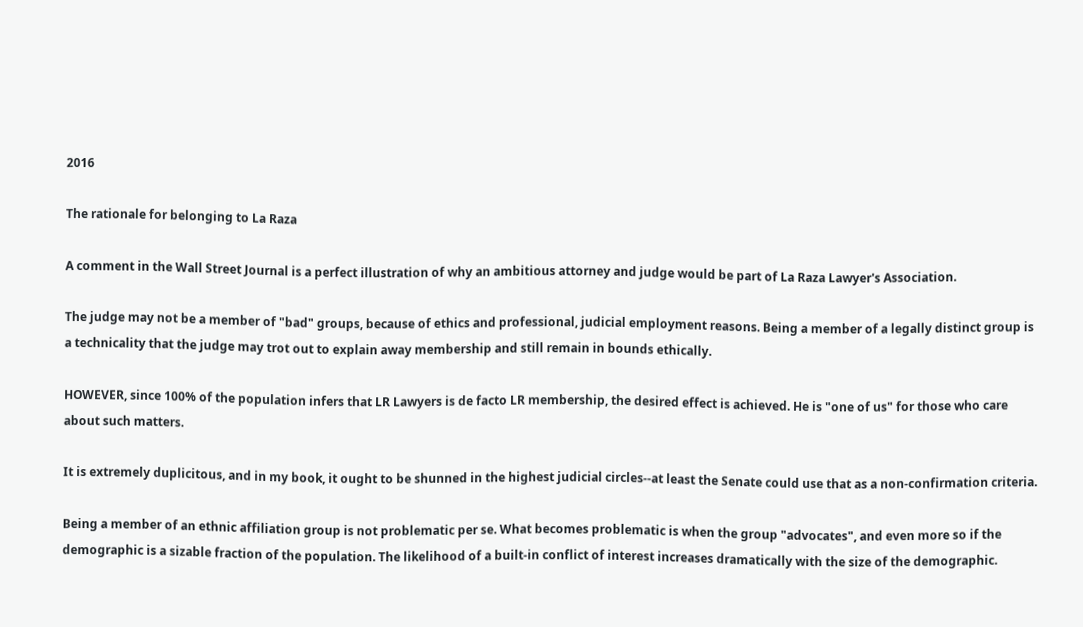2016

The rationale for belonging to La Raza

A comment in the Wall Street Journal is a perfect illustration of why an ambitious attorney and judge would be part of La Raza Lawyer's Association.

The judge may not be a member of "bad" groups, because of ethics and professional, judicial employment reasons. Being a member of a legally distinct group is a technicality that the judge may trot out to explain away membership and still remain in bounds ethically.

HOWEVER, since 100% of the population infers that LR Lawyers is de facto LR membership, the desired effect is achieved. He is "one of us" for those who care about such matters.

It is extremely duplicitous, and in my book, it ought to be shunned in the highest judicial circles--at least the Senate could use that as a non-confirmation criteria.

Being a member of an ethnic affiliation group is not problematic per se. What becomes problematic is when the group "advocates", and even more so if the demographic is a sizable fraction of the population. The likelihood of a built-in conflict of interest increases dramatically with the size of the demographic.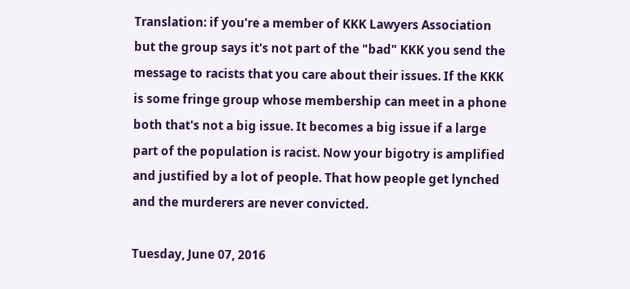Translation: if you're a member of KKK Lawyers Association but the group says it's not part of the "bad" KKK you send the message to racists that you care about their issues. If the KKK is some fringe group whose membership can meet in a phone both that's not a big issue. It becomes a big issue if a large part of the population is racist. Now your bigotry is amplified and justified by a lot of people. That how people get lynched and the murderers are never convicted.

Tuesday, June 07, 2016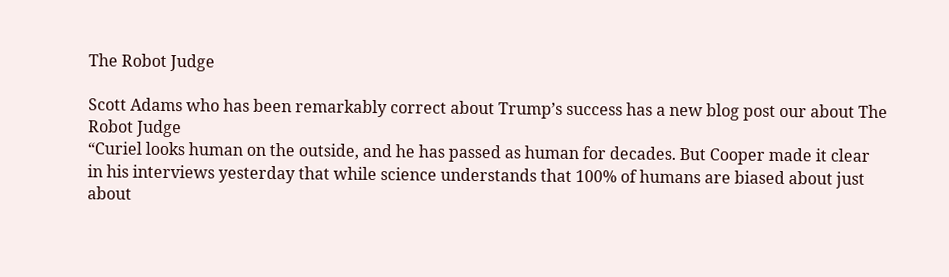The Robot Judge

Scott Adams who has been remarkably correct about Trump’s success has a new blog post our about The Robot Judge
“Curiel looks human on the outside, and he has passed as human for decades. But Cooper made it clear in his interviews yesterday that while science understands that 100% of humans are biased about just about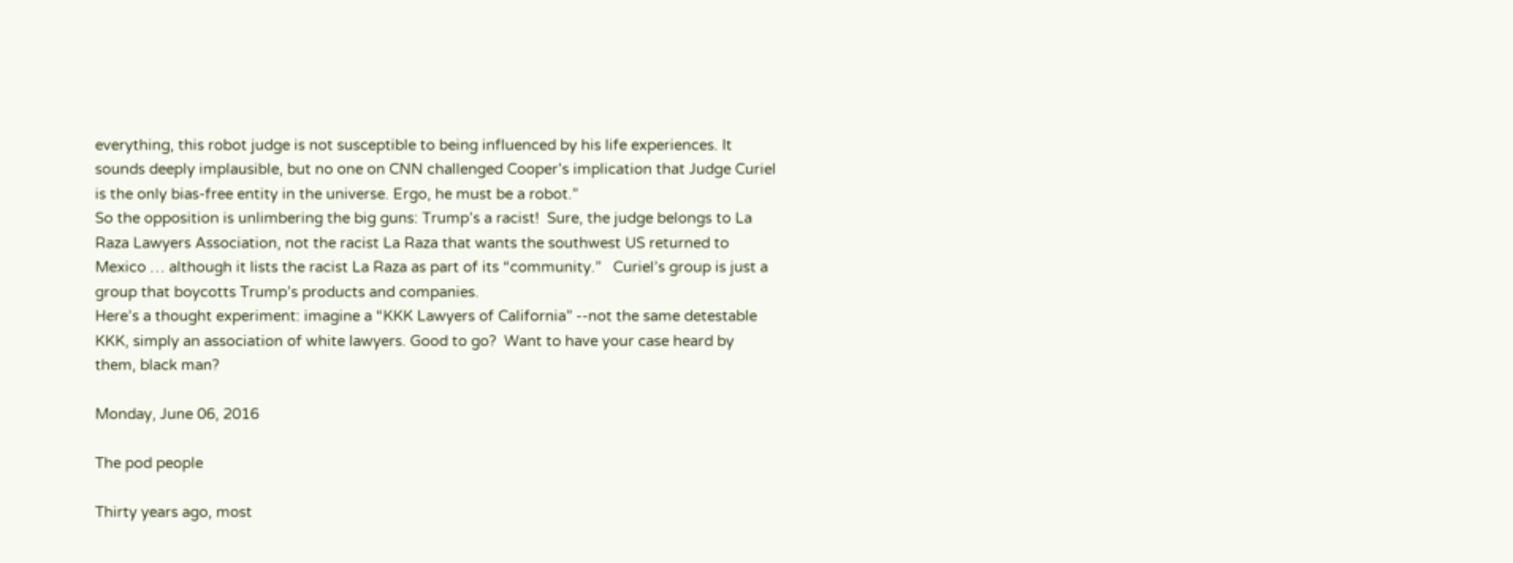everything, this robot judge is not susceptible to being influenced by his life experiences. It sounds deeply implausible, but no one on CNN challenged Cooper’s implication that Judge Curiel is the only bias-free entity in the universe. Ergo, he must be a robot.”
So the opposition is unlimbering the big guns: Trump’s a racist!  Sure, the judge belongs to La Raza Lawyers Association, not the racist La Raza that wants the southwest US returned to Mexico … although it lists the racist La Raza as part of its “community.”   Curiel’s group is just a group that boycotts Trump’s products and companies.
Here’s a thought experiment: imagine a “KKK Lawyers of California” --not the same detestable KKK, simply an association of white lawyers. Good to go?  Want to have your case heard by them, black man?

Monday, June 06, 2016

The pod people

Thirty years ago, most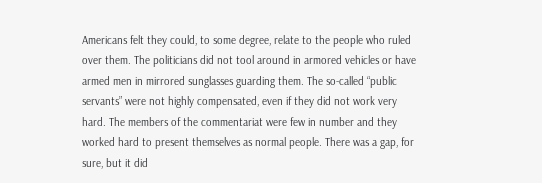Americans felt they could, to some degree, relate to the people who ruled over them. The politicians did not tool around in armored vehicles or have armed men in mirrored sunglasses guarding them. The so-called “public servants” were not highly compensated, even if they did not work very hard. The members of the commentariat were few in number and they worked hard to present themselves as normal people. There was a gap, for sure, but it did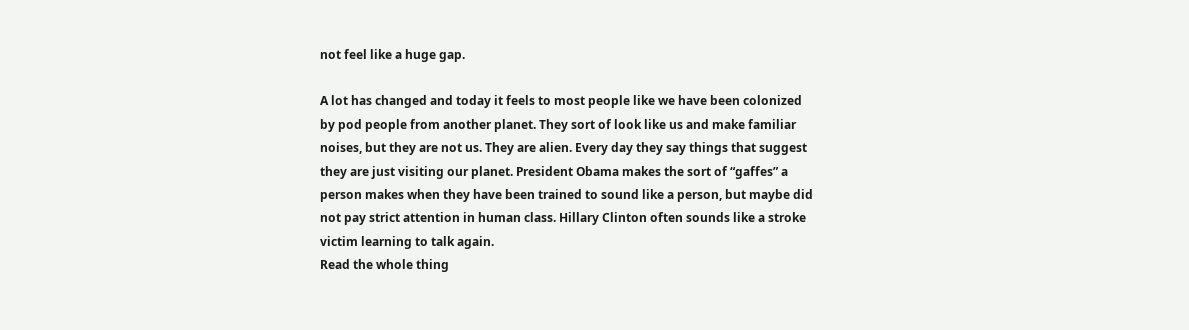not feel like a huge gap.

A lot has changed and today it feels to most people like we have been colonized by pod people from another planet. They sort of look like us and make familiar noises, but they are not us. They are alien. Every day they say things that suggest they are just visiting our planet. President Obama makes the sort of “gaffes” a person makes when they have been trained to sound like a person, but maybe did not pay strict attention in human class. Hillary Clinton often sounds like a stroke victim learning to talk again.
Read the whole thing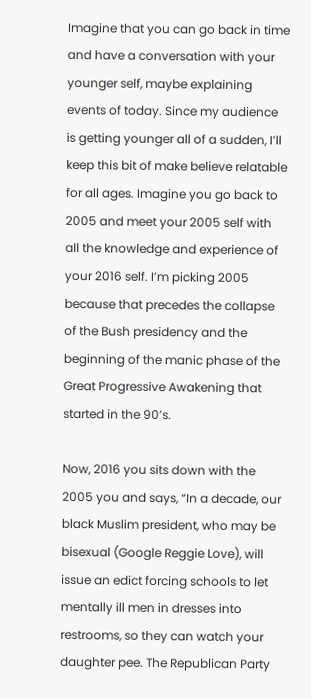Imagine that you can go back in time and have a conversation with your younger self, maybe explaining events of today. Since my audience is getting younger all of a sudden, I’ll keep this bit of make believe relatable for all ages. Imagine you go back to 2005 and meet your 2005 self with all the knowledge and experience of your 2016 self. I’m picking 2005 because that precedes the collapse of the Bush presidency and the beginning of the manic phase of the Great Progressive Awakening that started in the 90’s.

Now, 2016 you sits down with the 2005 you and says, “In a decade, our black Muslim president, who may be bisexual (Google Reggie Love), will issue an edict forcing schools to let mentally ill men in dresses into restrooms, so they can watch your daughter pee. The Republican Party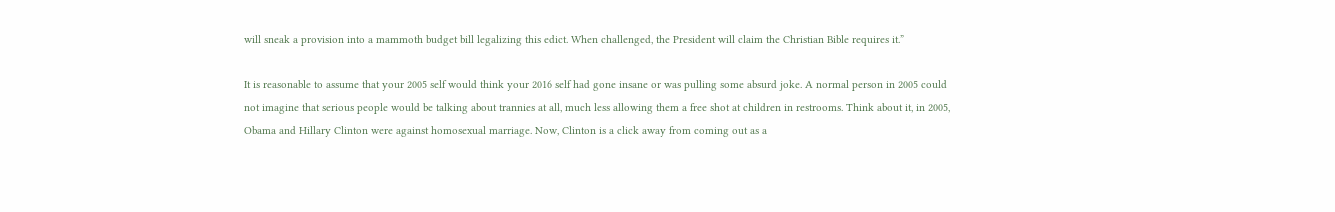will sneak a provision into a mammoth budget bill legalizing this edict. When challenged, the President will claim the Christian Bible requires it.”

It is reasonable to assume that your 2005 self would think your 2016 self had gone insane or was pulling some absurd joke. A normal person in 2005 could not imagine that serious people would be talking about trannies at all, much less allowing them a free shot at children in restrooms. Think about it, in 2005, Obama and Hillary Clinton were against homosexual marriage. Now, Clinton is a click away from coming out as a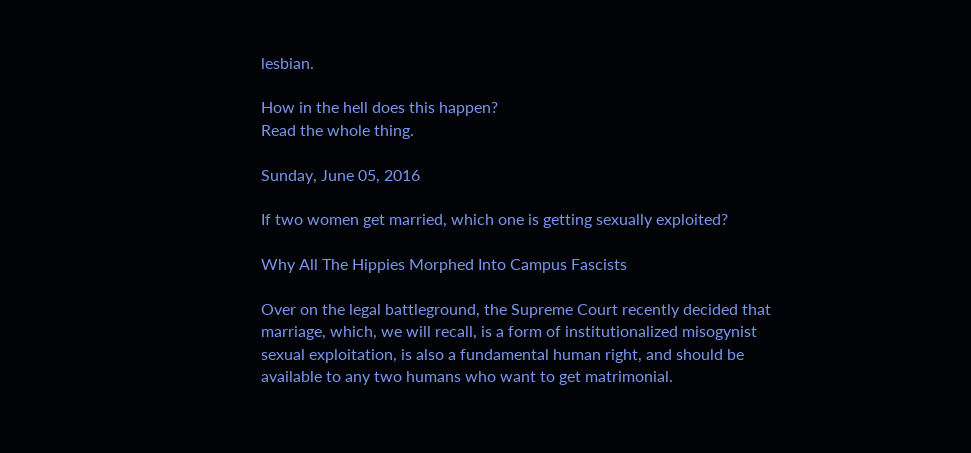lesbian.

How in the hell does this happen?
Read the whole thing.

Sunday, June 05, 2016

If two women get married, which one is getting sexually exploited?

Why All The Hippies Morphed Into Campus Fascists

Over on the legal battleground, the Supreme Court recently decided that marriage, which, we will recall, is a form of institutionalized misogynist sexual exploitation, is also a fundamental human right, and should be available to any two humans who want to get matrimonial.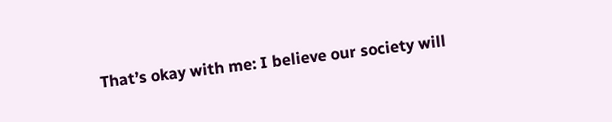That’s okay with me: I believe our society will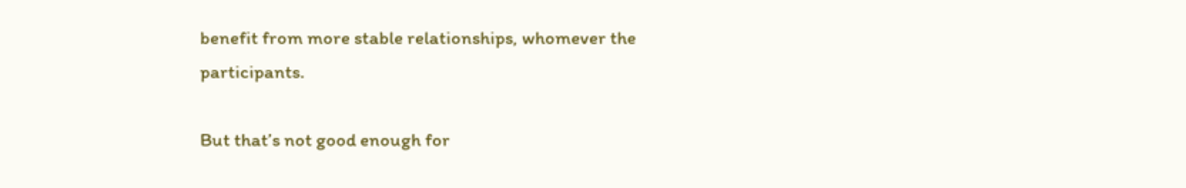benefit from more stable relationships, whomever the participants.

But that’s not good enough for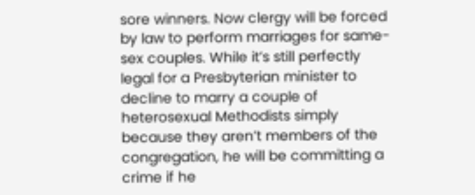sore winners. Now clergy will be forced by law to perform marriages for same-sex couples. While it’s still perfectly legal for a Presbyterian minister to decline to marry a couple of heterosexual Methodists simply because they aren’t members of the congregation, he will be committing a crime if he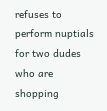refuses to perform nuptials for two dudes who are shopping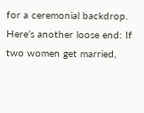for a ceremonial backdrop. Here’s another loose end: If two women get married,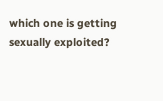which one is getting sexually exploited?